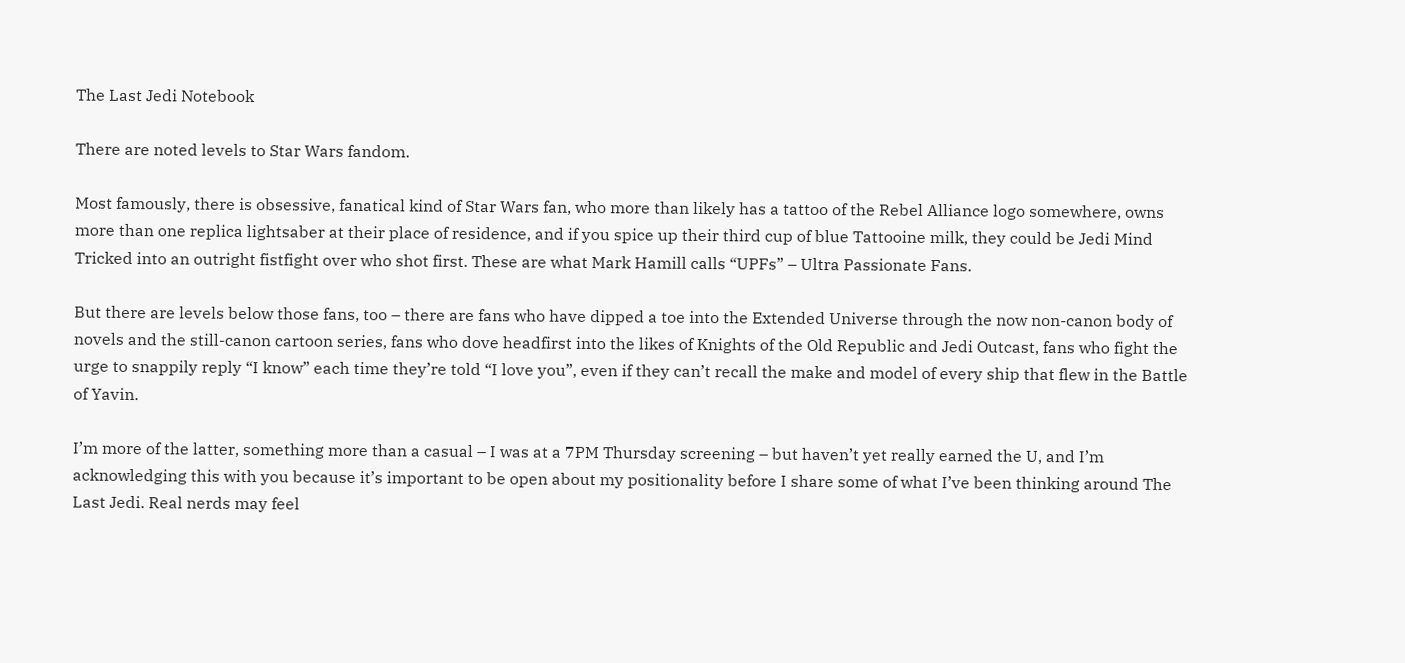The Last Jedi Notebook

There are noted levels to Star Wars fandom.

Most famously, there is obsessive, fanatical kind of Star Wars fan, who more than likely has a tattoo of the Rebel Alliance logo somewhere, owns more than one replica lightsaber at their place of residence, and if you spice up their third cup of blue Tattooine milk, they could be Jedi Mind Tricked into an outright fistfight over who shot first. These are what Mark Hamill calls “UPFs” – Ultra Passionate Fans.

But there are levels below those fans, too – there are fans who have dipped a toe into the Extended Universe through the now non-canon body of novels and the still-canon cartoon series, fans who dove headfirst into the likes of Knights of the Old Republic and Jedi Outcast, fans who fight the urge to snappily reply “I know” each time they’re told “I love you”, even if they can’t recall the make and model of every ship that flew in the Battle of Yavin.

I’m more of the latter, something more than a casual – I was at a 7PM Thursday screening – but haven’t yet really earned the U, and I’m acknowledging this with you because it’s important to be open about my positionality before I share some of what I’ve been thinking around The Last Jedi. Real nerds may feel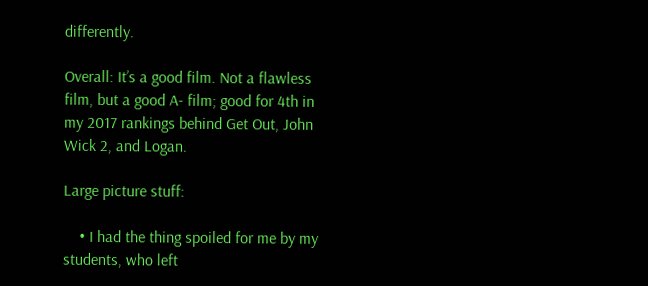differently.

Overall: It’s a good film. Not a flawless film, but a good A- film; good for 4th in my 2017 rankings behind Get Out, John Wick 2, and Logan.

Large picture stuff:

    • I had the thing spoiled for me by my students, who left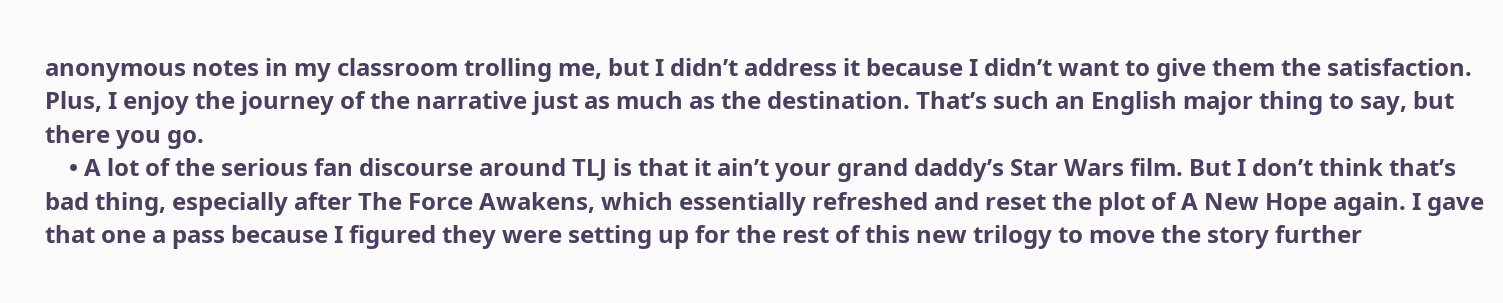anonymous notes in my classroom trolling me, but I didn’t address it because I didn’t want to give them the satisfaction. Plus, I enjoy the journey of the narrative just as much as the destination. That’s such an English major thing to say, but there you go.
    • A lot of the serious fan discourse around TLJ is that it ain’t your grand daddy’s Star Wars film. But I don’t think that’s bad thing, especially after The Force Awakens, which essentially refreshed and reset the plot of A New Hope again. I gave that one a pass because I figured they were setting up for the rest of this new trilogy to move the story further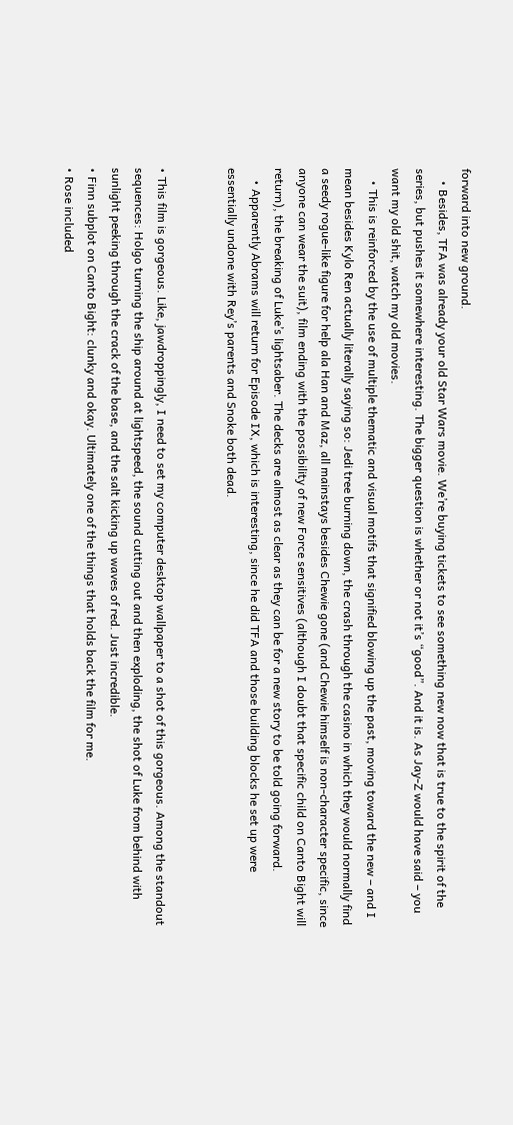forward into new ground.
    • Besides, TFA was already your old Star Wars movie. We’re buying tickets to see something new now that is true to the spirit of the series, but pushes it somewhere interesting. The bigger question is whether or not it’s “good”. And it is. As Jay-Z would have said – you want my old shit, watch my old movies.
    • This is reinforced by the use of multiple thematic and visual motifs that signified blowing up the past, moving toward the new – and I mean besides Kylo Ren actually literally saying so: Jedi tree burning down, the crash through the casino in which they would normally find a seedy rogue-like figure for help ala Han and Maz, all mainstays besides Chewie gone (and Chewie himself is non-character specific, since anyone can wear the suit), film ending with the possibility of new Force sensitives (although I doubt that specific child on Canto Bight will return), the breaking of Luke’s lightsaber. The decks are almost as clear as they can be for a new story to be told going forward.
    • Apparently Abrams will return for Episode IX, which is interesting, since he did TFA and those building blocks he set up were essentially undone with Rey’s parents and Snoke both dead.


• This film is gorgeous. Like, jawdroppingly, I need to set my computer desktop wallpaper to a shot of this gorgeous. Among the standout sequences: Holgo turning the ship around at lightspeed, the sound cutting out and then exploding, the shot of Luke from behind with sunlight peeking through the crack of the base, and the salt kicking up waves of red. Just incredible.
• Finn subplot on Canto Bight: clunky and okay. Ultimately one of the things that holds back the film for me.
• Rose included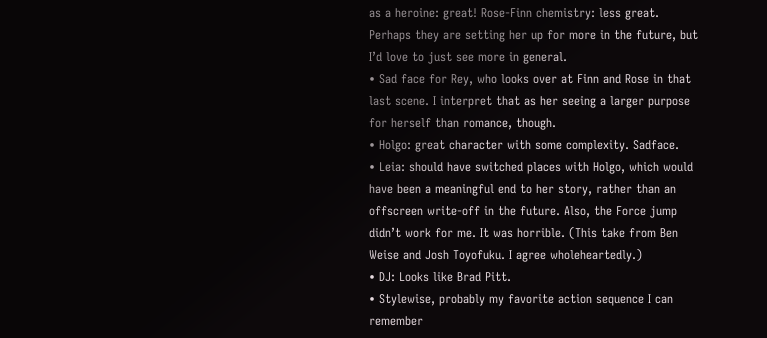as a heroine: great! Rose-Finn chemistry: less great. Perhaps they are setting her up for more in the future, but I’d love to just see more in general.
• Sad face for Rey, who looks over at Finn and Rose in that last scene. I interpret that as her seeing a larger purpose for herself than romance, though.
• Holgo: great character with some complexity. Sadface.
• Leia: should have switched places with Holgo, which would have been a meaningful end to her story, rather than an offscreen write-off in the future. Also, the Force jump didn’t work for me. It was horrible. (This take from Ben Weise and Josh Toyofuku. I agree wholeheartedly.)
• DJ: Looks like Brad Pitt.
• Stylewise, probably my favorite action sequence I can remember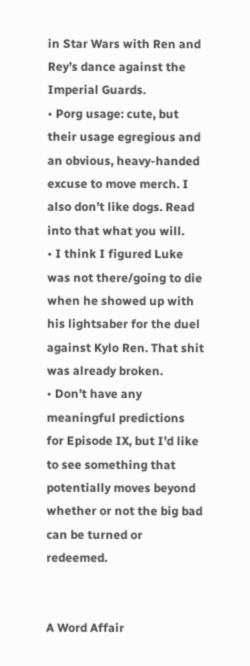in Star Wars with Ren and Rey’s dance against the Imperial Guards.
• Porg usage: cute, but their usage egregious and an obvious, heavy-handed excuse to move merch. I also don’t like dogs. Read into that what you will.
• I think I figured Luke was not there/going to die when he showed up with his lightsaber for the duel against Kylo Ren. That shit was already broken.
• Don’t have any meaningful predictions for Episode IX, but I’d like to see something that potentially moves beyond whether or not the big bad can be turned or redeemed.


A Word Affair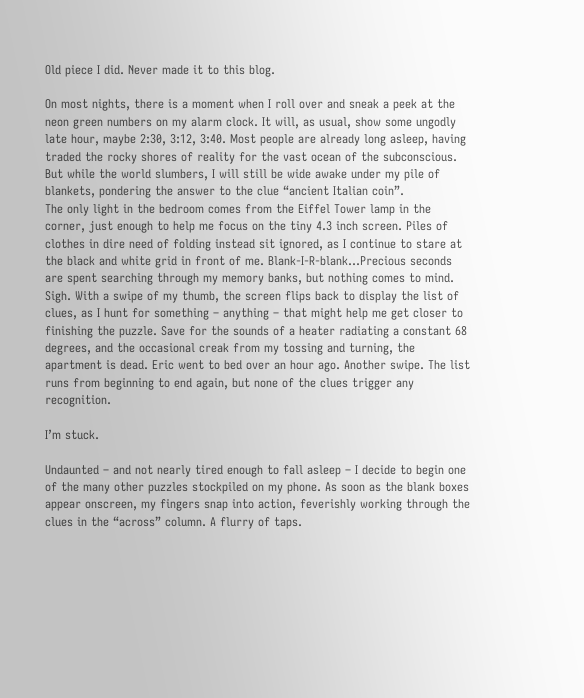Old piece I did. Never made it to this blog.

On most nights, there is a moment when I roll over and sneak a peek at the neon green numbers on my alarm clock. It will, as usual, show some ungodly late hour, maybe 2:30, 3:12, 3:40. Most people are already long asleep, having traded the rocky shores of reality for the vast ocean of the subconscious. But while the world slumbers, I will still be wide awake under my pile of blankets, pondering the answer to the clue “ancient Italian coin”.
The only light in the bedroom comes from the Eiffel Tower lamp in the corner, just enough to help me focus on the tiny 4.3 inch screen. Piles of clothes in dire need of folding instead sit ignored, as I continue to stare at the black and white grid in front of me. Blank-I-R-blank…Precious seconds are spent searching through my memory banks, but nothing comes to mind. Sigh. With a swipe of my thumb, the screen flips back to display the list of clues, as I hunt for something – anything – that might help me get closer to finishing the puzzle. Save for the sounds of a heater radiating a constant 68 degrees, and the occasional creak from my tossing and turning, the apartment is dead. Eric went to bed over an hour ago. Another swipe. The list runs from beginning to end again, but none of the clues trigger any recognition.

I’m stuck.

Undaunted – and not nearly tired enough to fall asleep – I decide to begin one of the many other puzzles stockpiled on my phone. As soon as the blank boxes appear onscreen, my fingers snap into action, feverishly working through the clues in the “across” column. A flurry of taps.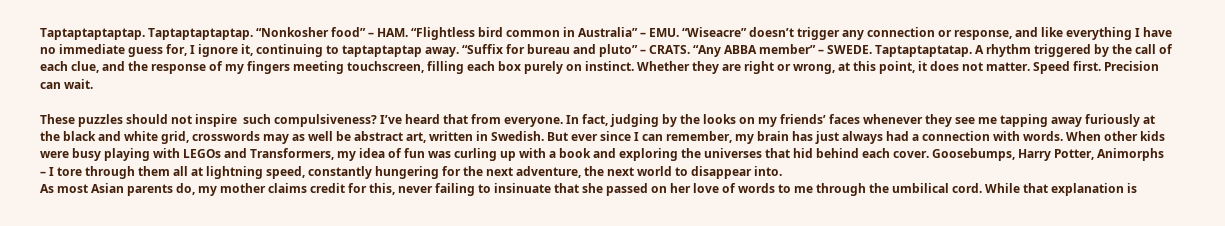Taptaptaptaptap. Taptaptaptaptap. “Nonkosher food” – HAM. “Flightless bird common in Australia” – EMU. “Wiseacre” doesn’t trigger any connection or response, and like everything I have no immediate guess for, I ignore it, continuing to taptaptaptap away. “Suffix for bureau and pluto” – CRATS. “Any ABBA member” – SWEDE. Taptaptaptatap. A rhythm triggered by the call of each clue, and the response of my fingers meeting touchscreen, filling each box purely on instinct. Whether they are right or wrong, at this point, it does not matter. Speed first. Precision can wait.

These puzzles should not inspire  such compulsiveness? I’ve heard that from everyone. In fact, judging by the looks on my friends’ faces whenever they see me tapping away furiously at the black and white grid, crosswords may as well be abstract art, written in Swedish. But ever since I can remember, my brain has just always had a connection with words. When other kids were busy playing with LEGOs and Transformers, my idea of fun was curling up with a book and exploring the universes that hid behind each cover. Goosebumps, Harry Potter, Animorphs – I tore through them all at lightning speed, constantly hungering for the next adventure, the next world to disappear into.
As most Asian parents do, my mother claims credit for this, never failing to insinuate that she passed on her love of words to me through the umbilical cord. While that explanation is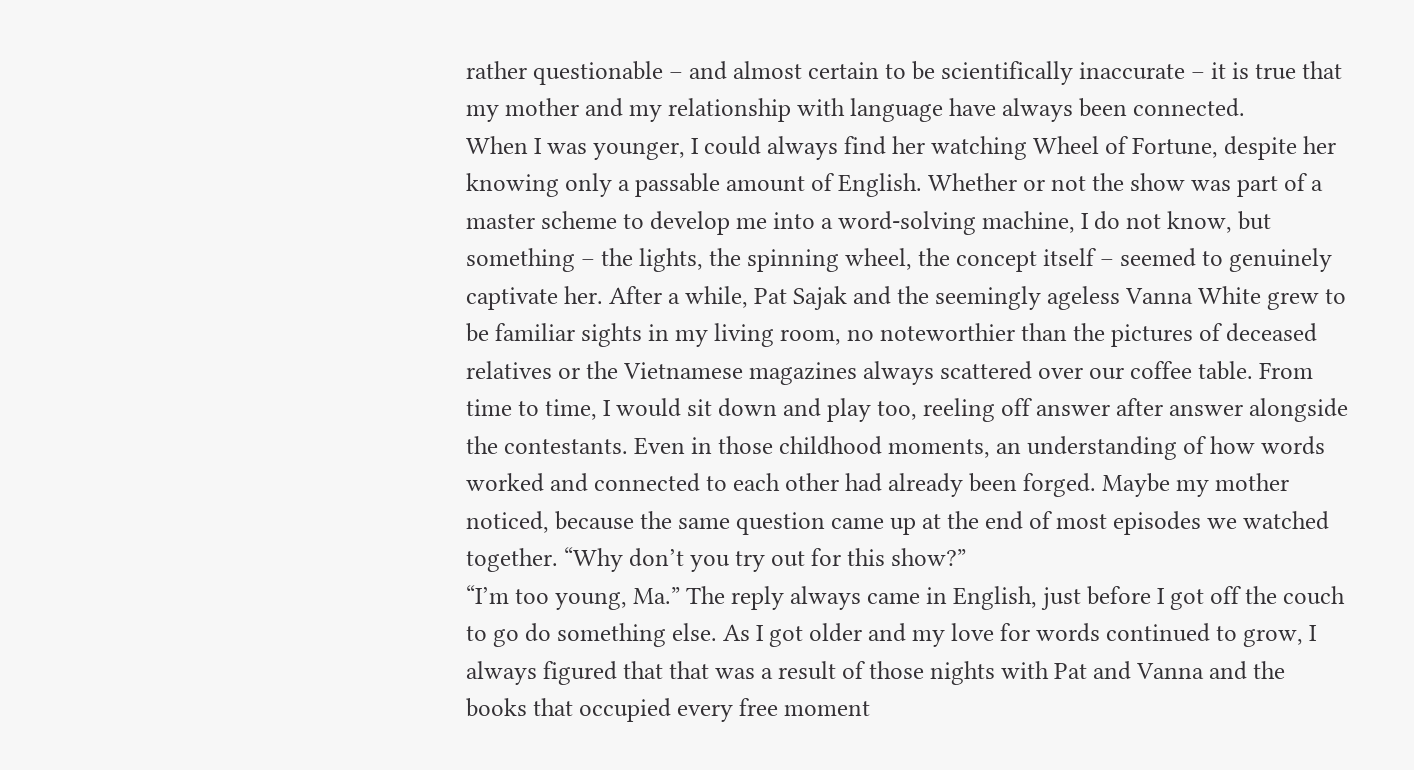rather questionable – and almost certain to be scientifically inaccurate – it is true that my mother and my relationship with language have always been connected.
When I was younger, I could always find her watching Wheel of Fortune, despite her knowing only a passable amount of English. Whether or not the show was part of a master scheme to develop me into a word-solving machine, I do not know, but something – the lights, the spinning wheel, the concept itself – seemed to genuinely captivate her. After a while, Pat Sajak and the seemingly ageless Vanna White grew to be familiar sights in my living room, no noteworthier than the pictures of deceased relatives or the Vietnamese magazines always scattered over our coffee table. From time to time, I would sit down and play too, reeling off answer after answer alongside the contestants. Even in those childhood moments, an understanding of how words worked and connected to each other had already been forged. Maybe my mother noticed, because the same question came up at the end of most episodes we watched together. “Why don’t you try out for this show?”
“I’m too young, Ma.” The reply always came in English, just before I got off the couch to go do something else. As I got older and my love for words continued to grow, I always figured that that was a result of those nights with Pat and Vanna and the books that occupied every free moment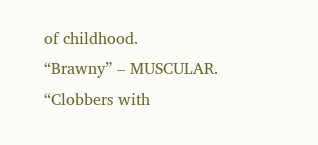of childhood.
“Brawny” – MUSCULAR. “Clobbers with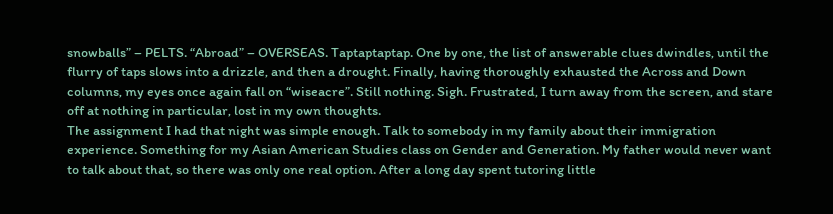snowballs” – PELTS. “Abroad” – OVERSEAS. Taptaptaptap. One by one, the list of answerable clues dwindles, until the flurry of taps slows into a drizzle, and then a drought. Finally, having thoroughly exhausted the Across and Down columns, my eyes once again fall on “wiseacre”. Still nothing. Sigh. Frustrated, I turn away from the screen, and stare off at nothing in particular, lost in my own thoughts.
The assignment I had that night was simple enough. Talk to somebody in my family about their immigration experience. Something for my Asian American Studies class on Gender and Generation. My father would never want to talk about that, so there was only one real option. After a long day spent tutoring little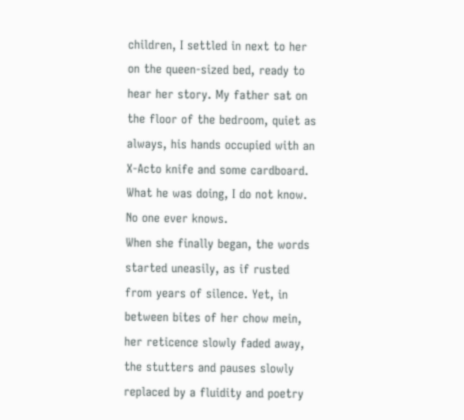children, I settled in next to her on the queen-sized bed, ready to hear her story. My father sat on the floor of the bedroom, quiet as always, his hands occupied with an X-Acto knife and some cardboard. What he was doing, I do not know. No one ever knows.
When she finally began, the words started uneasily, as if rusted from years of silence. Yet, in between bites of her chow mein, her reticence slowly faded away, the stutters and pauses slowly replaced by a fluidity and poetry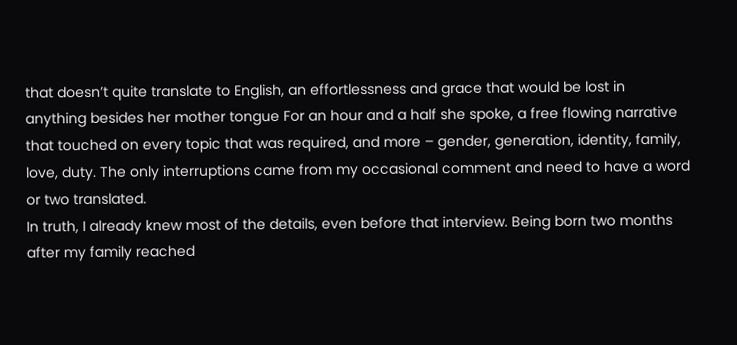that doesn’t quite translate to English, an effortlessness and grace that would be lost in anything besides her mother tongue For an hour and a half she spoke, a free flowing narrative that touched on every topic that was required, and more – gender, generation, identity, family, love, duty. The only interruptions came from my occasional comment and need to have a word or two translated.
In truth, I already knew most of the details, even before that interview. Being born two months after my family reached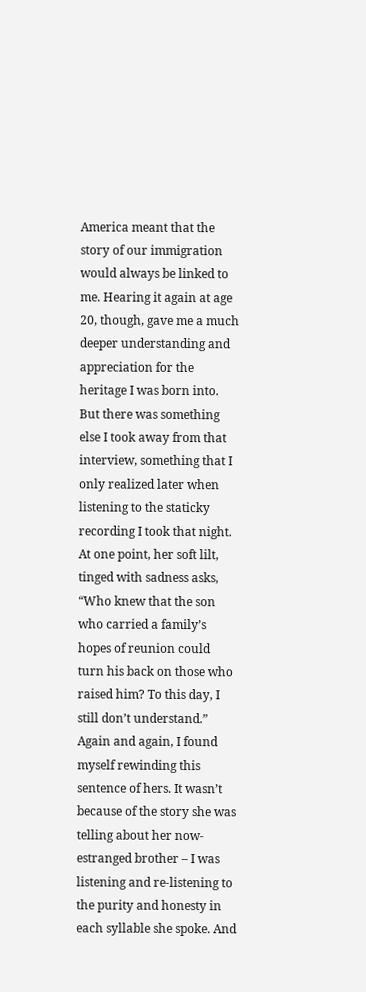America meant that the story of our immigration would always be linked to me. Hearing it again at age 20, though, gave me a much deeper understanding and appreciation for the heritage I was born into.
But there was something else I took away from that interview, something that I only realized later when listening to the staticky recording I took that night. At one point, her soft lilt, tinged with sadness asks, “Who knew that the son who carried a family’s hopes of reunion could turn his back on those who raised him? To this day, I still don’t understand.” Again and again, I found myself rewinding this sentence of hers. It wasn’t because of the story she was telling about her now-estranged brother – I was listening and re-listening to the purity and honesty in each syllable she spoke. And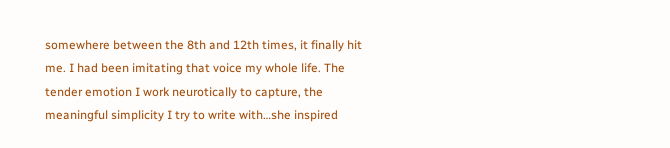somewhere between the 8th and 12th times, it finally hit me. I had been imitating that voice my whole life. The tender emotion I work neurotically to capture, the meaningful simplicity I try to write with…she inspired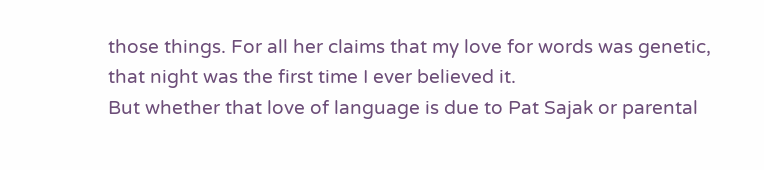those things. For all her claims that my love for words was genetic, that night was the first time I ever believed it.
But whether that love of language is due to Pat Sajak or parental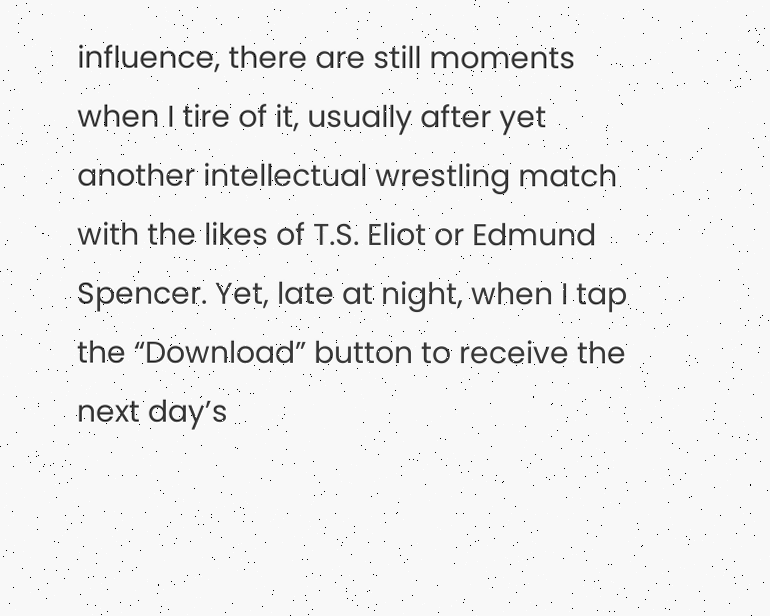influence, there are still moments when I tire of it, usually after yet another intellectual wrestling match with the likes of T.S. Eliot or Edmund Spencer. Yet, late at night, when I tap the “Download” button to receive the next day’s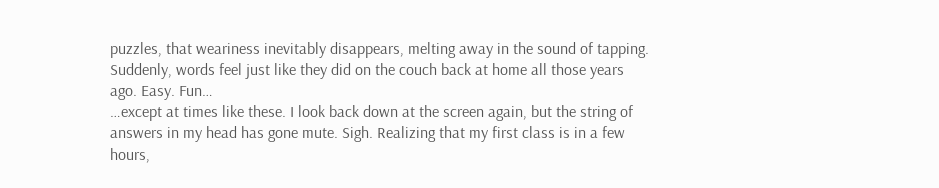puzzles, that weariness inevitably disappears, melting away in the sound of tapping. Suddenly, words feel just like they did on the couch back at home all those years ago. Easy. Fun…
…except at times like these. I look back down at the screen again, but the string of answers in my head has gone mute. Sigh. Realizing that my first class is in a few hours,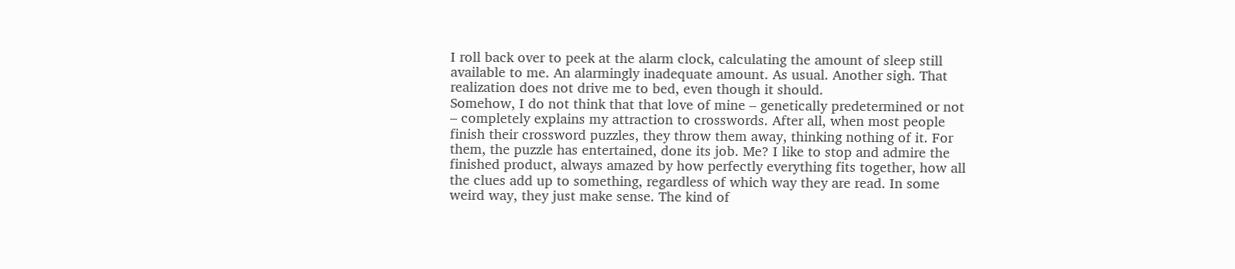I roll back over to peek at the alarm clock, calculating the amount of sleep still available to me. An alarmingly inadequate amount. As usual. Another sigh. That realization does not drive me to bed, even though it should.
Somehow, I do not think that that love of mine – genetically predetermined or not – completely explains my attraction to crosswords. After all, when most people finish their crossword puzzles, they throw them away, thinking nothing of it. For them, the puzzle has entertained, done its job. Me? I like to stop and admire the finished product, always amazed by how perfectly everything fits together, how all the clues add up to something, regardless of which way they are read. In some weird way, they just make sense. The kind of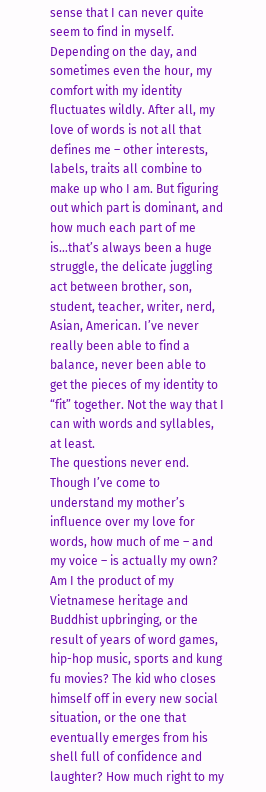sense that I can never quite seem to find in myself.
Depending on the day, and sometimes even the hour, my comfort with my identity fluctuates wildly. After all, my love of words is not all that defines me – other interests, labels, traits all combine to make up who I am. But figuring out which part is dominant, and how much each part of me is…that’s always been a huge struggle, the delicate juggling act between brother, son, student, teacher, writer, nerd, Asian, American. I’ve never really been able to find a balance, never been able to get the pieces of my identity to “fit” together. Not the way that I can with words and syllables, at least.
The questions never end. Though I’ve come to understand my mother’s influence over my love for words, how much of me – and my voice – is actually my own? Am I the product of my Vietnamese heritage and Buddhist upbringing, or the result of years of word games, hip-hop music, sports and kung fu movies? The kid who closes himself off in every new social situation, or the one that eventually emerges from his shell full of confidence and laughter? How much right to my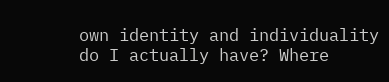own identity and individuality do I actually have? Where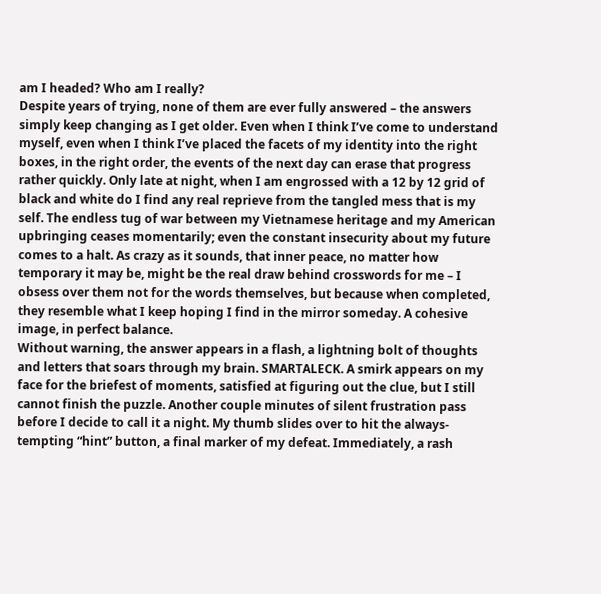am I headed? Who am I really?
Despite years of trying, none of them are ever fully answered – the answers simply keep changing as I get older. Even when I think I’ve come to understand myself, even when I think I’ve placed the facets of my identity into the right boxes, in the right order, the events of the next day can erase that progress rather quickly. Only late at night, when I am engrossed with a 12 by 12 grid of black and white do I find any real reprieve from the tangled mess that is my self. The endless tug of war between my Vietnamese heritage and my American upbringing ceases momentarily; even the constant insecurity about my future comes to a halt. As crazy as it sounds, that inner peace, no matter how temporary it may be, might be the real draw behind crosswords for me – I obsess over them not for the words themselves, but because when completed, they resemble what I keep hoping I find in the mirror someday. A cohesive image, in perfect balance.
Without warning, the answer appears in a flash, a lightning bolt of thoughts and letters that soars through my brain. SMARTALECK. A smirk appears on my face for the briefest of moments, satisfied at figuring out the clue, but I still cannot finish the puzzle. Another couple minutes of silent frustration pass before I decide to call it a night. My thumb slides over to hit the always-tempting “hint” button, a final marker of my defeat. Immediately, a rash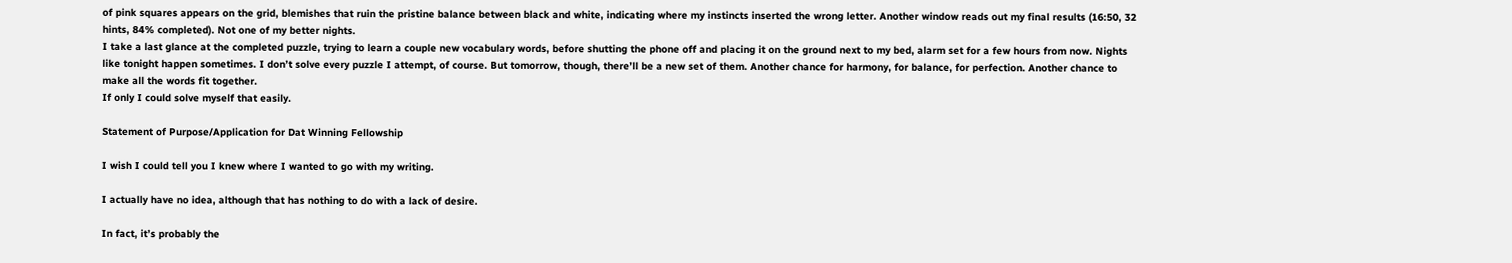of pink squares appears on the grid, blemishes that ruin the pristine balance between black and white, indicating where my instincts inserted the wrong letter. Another window reads out my final results (16:50, 32 hints, 84% completed). Not one of my better nights.
I take a last glance at the completed puzzle, trying to learn a couple new vocabulary words, before shutting the phone off and placing it on the ground next to my bed, alarm set for a few hours from now. Nights like tonight happen sometimes. I don’t solve every puzzle I attempt, of course. But tomorrow, though, there’ll be a new set of them. Another chance for harmony, for balance, for perfection. Another chance to make all the words fit together.
If only I could solve myself that easily.

Statement of Purpose/Application for Dat Winning Fellowship

I wish I could tell you I knew where I wanted to go with my writing.

I actually have no idea, although that has nothing to do with a lack of desire.

In fact, it’s probably the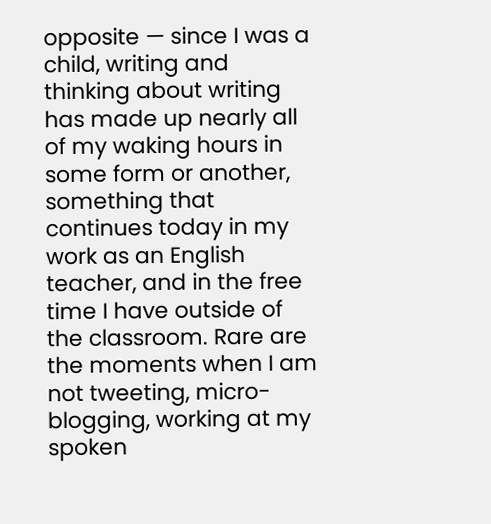opposite — since I was a child, writing and thinking about writing has made up nearly all of my waking hours in some form or another, something that continues today in my work as an English teacher, and in the free time I have outside of the classroom. Rare are the moments when I am not tweeting, micro-blogging, working at my spoken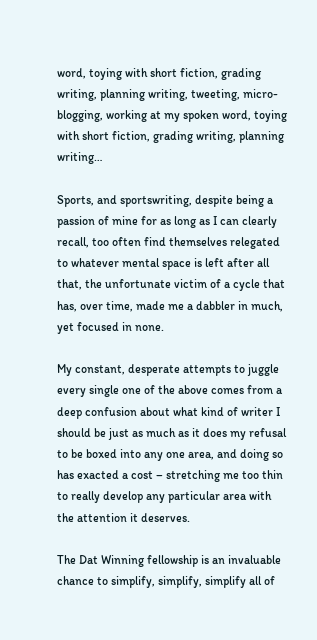word, toying with short fiction, grading writing, planning writing, tweeting, micro-blogging, working at my spoken word, toying with short fiction, grading writing, planning writing…

Sports, and sportswriting, despite being a passion of mine for as long as I can clearly recall, too often find themselves relegated to whatever mental space is left after all that, the unfortunate victim of a cycle that has, over time, made me a dabbler in much, yet focused in none.

My constant, desperate attempts to juggle every single one of the above comes from a deep confusion about what kind of writer I should be just as much as it does my refusal to be boxed into any one area, and doing so has exacted a cost – stretching me too thin to really develop any particular area with the attention it deserves.

The Dat Winning fellowship is an invaluable chance to simplify, simplify, simplify all of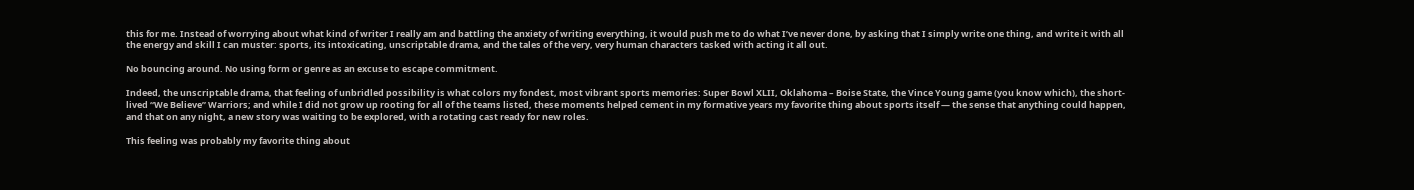this for me. Instead of worrying about what kind of writer I really am and battling the anxiety of writing everything, it would push me to do what I’ve never done, by asking that I simply write one thing, and write it with all the energy and skill I can muster: sports, its intoxicating, unscriptable drama, and the tales of the very, very human characters tasked with acting it all out.

No bouncing around. No using form or genre as an excuse to escape commitment.

Indeed, the unscriptable drama, that feeling of unbridled possibility is what colors my fondest, most vibrant sports memories: Super Bowl XLII, Oklahoma – Boise State, the Vince Young game (you know which), the short-lived “We Believe” Warriors; and while I did not grow up rooting for all of the teams listed, these moments helped cement in my formative years my favorite thing about sports itself — the sense that anything could happen, and that on any night, a new story was waiting to be explored, with a rotating cast ready for new roles.

This feeling was probably my favorite thing about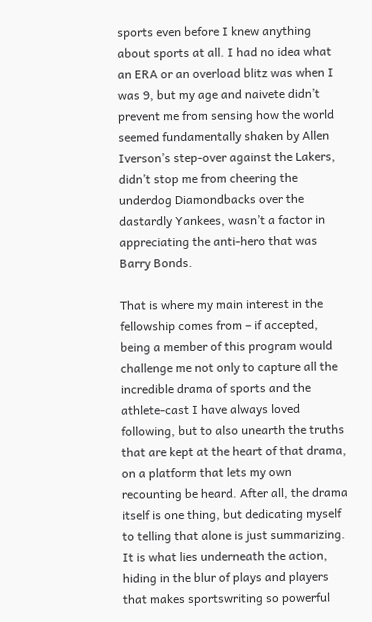sports even before I knew anything about sports at all. I had no idea what an ERA or an overload blitz was when I was 9, but my age and naivete didn’t prevent me from sensing how the world seemed fundamentally shaken by Allen Iverson’s step-over against the Lakers, didn’t stop me from cheering the underdog Diamondbacks over the dastardly Yankees, wasn’t a factor in appreciating the anti-hero that was Barry Bonds.

That is where my main interest in the fellowship comes from – if accepted, being a member of this program would challenge me not only to capture all the incredible drama of sports and the athlete-cast I have always loved following, but to also unearth the truths that are kept at the heart of that drama, on a platform that lets my own recounting be heard. After all, the drama itself is one thing, but dedicating myself to telling that alone is just summarizing. It is what lies underneath the action, hiding in the blur of plays and players that makes sportswriting so powerful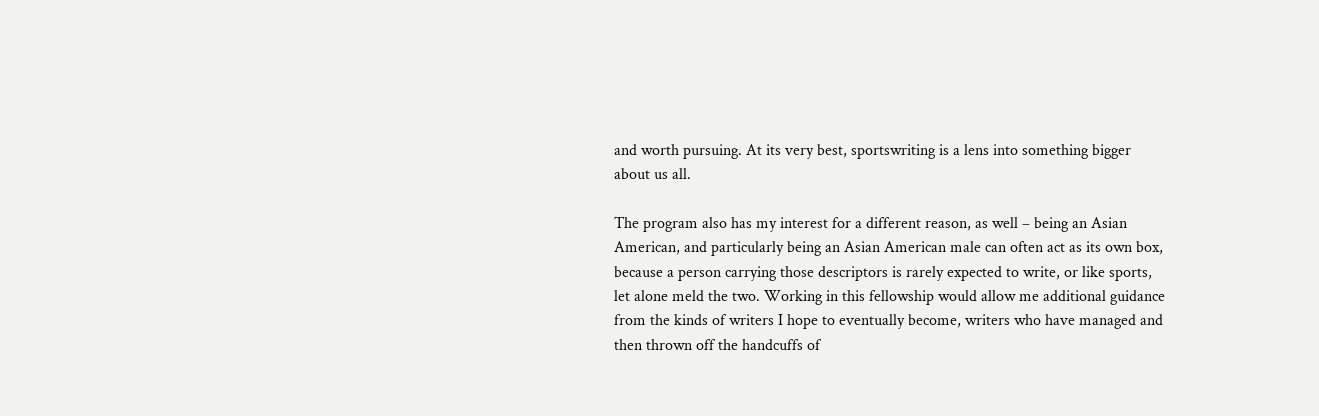and worth pursuing. At its very best, sportswriting is a lens into something bigger about us all.

The program also has my interest for a different reason, as well – being an Asian American, and particularly being an Asian American male can often act as its own box, because a person carrying those descriptors is rarely expected to write, or like sports, let alone meld the two. Working in this fellowship would allow me additional guidance from the kinds of writers I hope to eventually become, writers who have managed and then thrown off the handcuffs of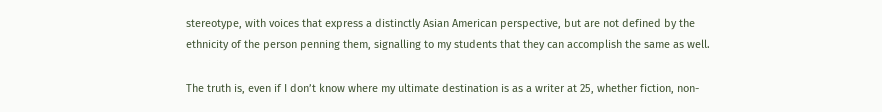stereotype, with voices that express a distinctly Asian American perspective, but are not defined by the ethnicity of the person penning them, signalling to my students that they can accomplish the same as well.

The truth is, even if I don’t know where my ultimate destination is as a writer at 25, whether fiction, non-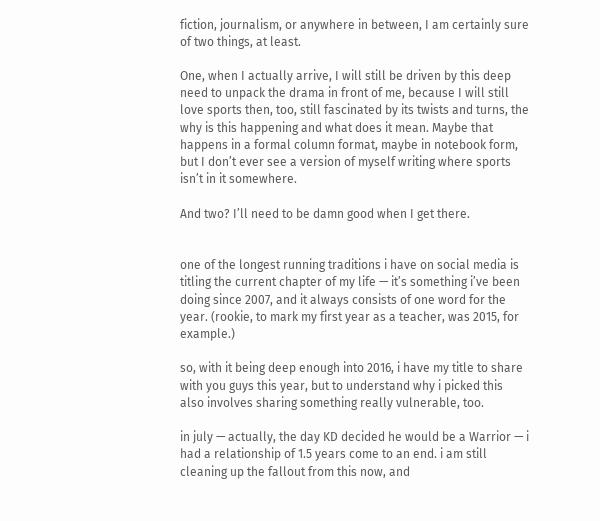fiction, journalism, or anywhere in between, I am certainly sure of two things, at least.

One, when I actually arrive, I will still be driven by this deep need to unpack the drama in front of me, because I will still love sports then, too, still fascinated by its twists and turns, the why is this happening and what does it mean. Maybe that happens in a formal column format, maybe in notebook form, but I don’t ever see a version of myself writing where sports isn’t in it somewhere.

And two? I’ll need to be damn good when I get there.


one of the longest running traditions i have on social media is titling the current chapter of my life — it’s something i’ve been doing since 2007, and it always consists of one word for the year. (rookie, to mark my first year as a teacher, was 2015, for example.)

so, with it being deep enough into 2016, i have my title to share with you guys this year, but to understand why i picked this also involves sharing something really vulnerable, too.

in july — actually, the day KD decided he would be a Warrior — i had a relationship of 1.5 years come to an end. i am still cleaning up the fallout from this now, and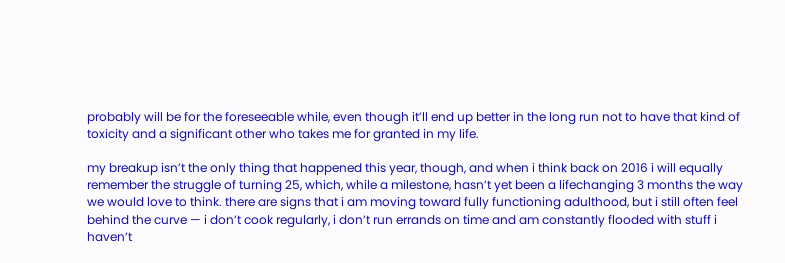probably will be for the foreseeable while, even though it’ll end up better in the long run not to have that kind of toxicity and a significant other who takes me for granted in my life.

my breakup isn’t the only thing that happened this year, though, and when i think back on 2016 i will equally remember the struggle of turning 25, which, while a milestone, hasn’t yet been a lifechanging 3 months the way we would love to think. there are signs that i am moving toward fully functioning adulthood, but i still often feel behind the curve — i don’t cook regularly, i don’t run errands on time and am constantly flooded with stuff i haven’t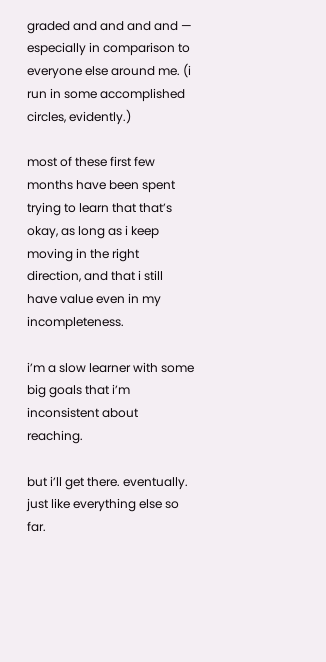graded and and and and — especially in comparison to everyone else around me. (i run in some accomplished circles, evidently.)

most of these first few months have been spent trying to learn that that’s okay, as long as i keep moving in the right direction, and that i still have value even in my incompleteness.

i’m a slow learner with some big goals that i’m inconsistent about reaching.

but i’ll get there. eventually. just like everything else so far.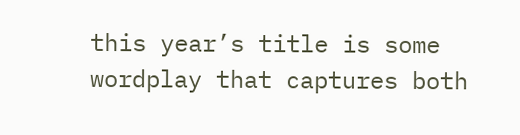this year’s title is some wordplay that captures both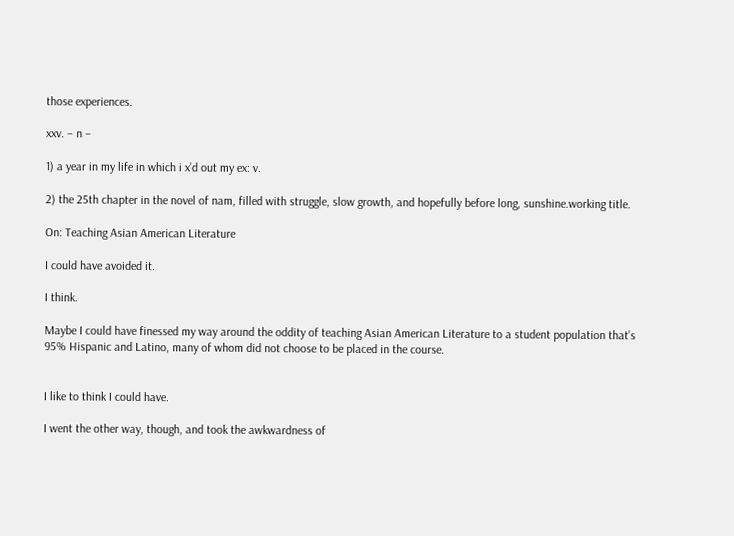those experiences.

xxv. – n –

1) a year in my life in which i x’d out my ex: v.

2) the 25th chapter in the novel of nam, filled with struggle, slow growth, and hopefully before long, sunshine.working title.

On: Teaching Asian American Literature

I could have avoided it.

I think.

Maybe I could have finessed my way around the oddity of teaching Asian American Literature to a student population that’s 95% Hispanic and Latino, many of whom did not choose to be placed in the course.


I like to think I could have.

I went the other way, though, and took the awkwardness of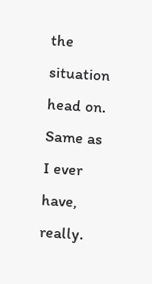the situation head on. Same as I ever have, really.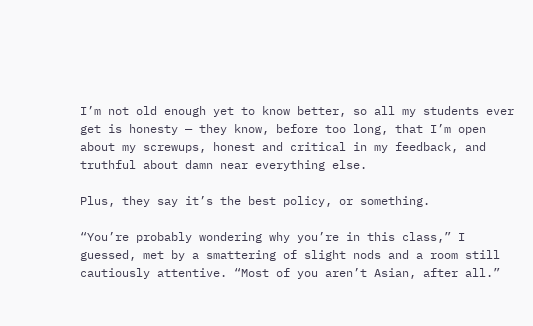I’m not old enough yet to know better, so all my students ever get is honesty — they know, before too long, that I’m open about my screwups, honest and critical in my feedback, and truthful about damn near everything else.

Plus, they say it’s the best policy, or something.

“You’re probably wondering why you’re in this class,” I guessed, met by a smattering of slight nods and a room still cautiously attentive. “Most of you aren’t Asian, after all.”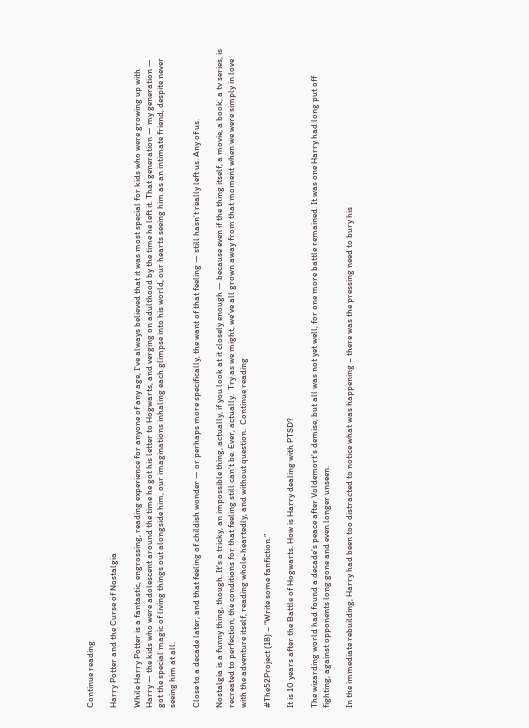Continue reading

Harry Potter and the Curse of Nostalgia

While Harry Potter is a fantastic, engrossing, reading experience for anyone of any age, I’ve always believed that it was most special for kids who were growing up with Harry — the kids who were adolescent around the time he got his letter to Hogwarts, and verging on adulthood by the time he left it. That generation — my generation — got the special magic of living things out alongside him, our imaginations inhaling each glimpse into his world, our hearts seeing him as an intimate friend, despite never seeing him at all.

Close to a decade later, and that feeling of childish wonder — or perhaps more specifically, the want of that feeling — still hasn’t really left us. Any of us.

Nostalgia is a funny thing, though. It’s a tricky, an impossible thing, actually, if you look at it closely enough — because even if the thing itself, a movie, a book, a tv series, is recreated to perfection, the conditions for that feeling still can’t be. Ever, actually.  Try as we might, we’ve all grown away from that moment when we were simply in love with the adventure itself, reading whole-heartedly, and without question.  Continue reading

#The52Project (18) – “Write some fanfiction.”

It is 10 years after the Battle of Hogwarts. How is Harry dealing with PTSD?

The wizarding world had found a decade’s peace after Voldemort’s demise, but all was not yet well, for one more battle remained. It was one Harry had long put off fighting, against opponents long gone and even longer unseen.

In the immediate rebuilding, Harry had been too distracted to notice what was happening – there was the pressing need to bury his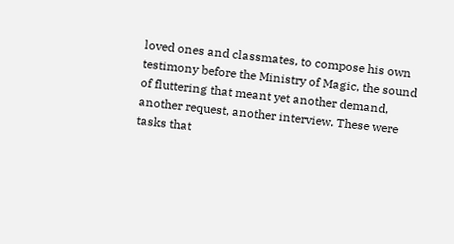loved ones and classmates, to compose his own testimony before the Ministry of Magic, the sound of fluttering that meant yet another demand, another request, another interview. These were tasks that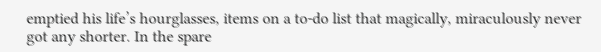emptied his life’s hourglasses, items on a to-do list that magically, miraculously never got any shorter. In the spare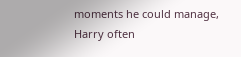moments he could manage, Harry often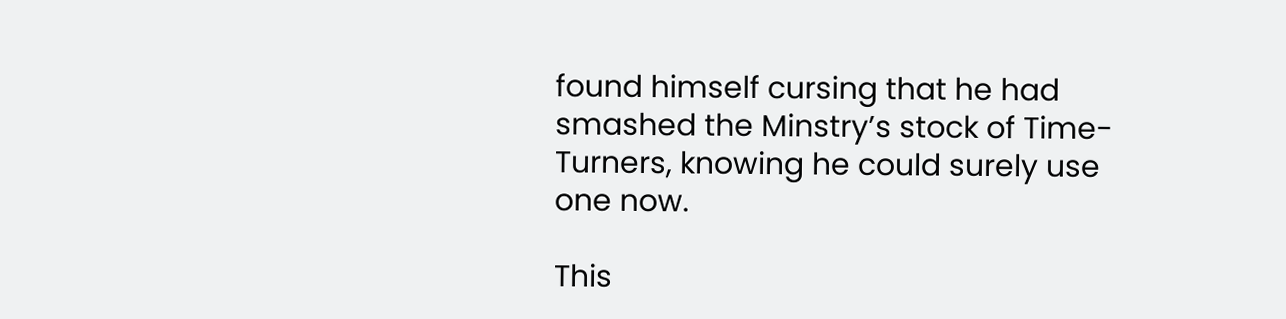found himself cursing that he had smashed the Minstry’s stock of Time-Turners, knowing he could surely use one now.

This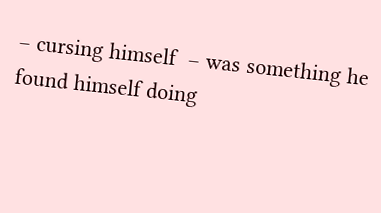– cursing himself  – was something he found himself doing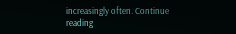increasingly often. Continue reading